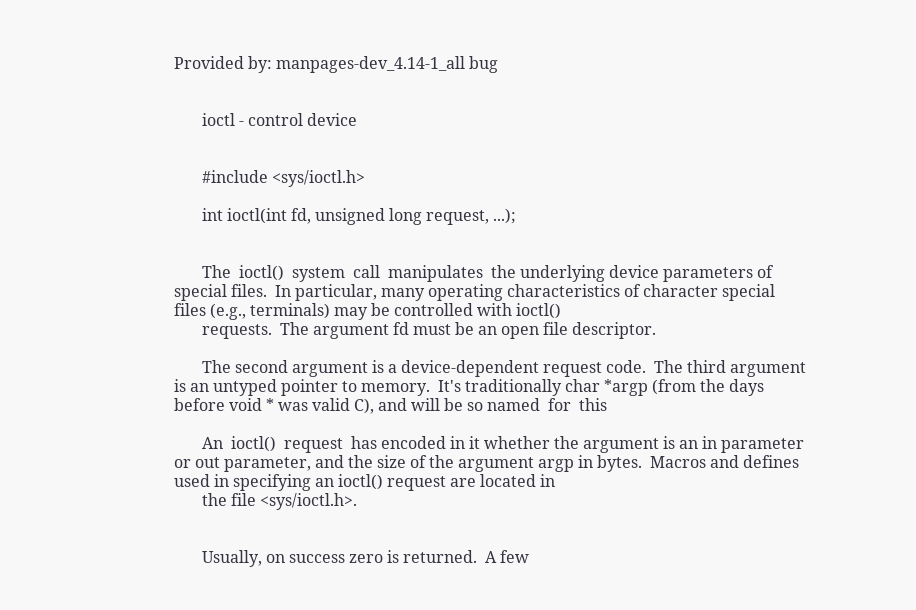Provided by: manpages-dev_4.14-1_all bug


       ioctl - control device


       #include <sys/ioctl.h>

       int ioctl(int fd, unsigned long request, ...);


       The  ioctl()  system  call  manipulates  the underlying device parameters of special files.  In particular, many operating characteristics of character special files (e.g., terminals) may be controlled with ioctl()
       requests.  The argument fd must be an open file descriptor.

       The second argument is a device-dependent request code.  The third argument is an untyped pointer to memory.  It's traditionally char *argp (from the days before void * was valid C), and will be so named  for  this

       An  ioctl()  request  has encoded in it whether the argument is an in parameter or out parameter, and the size of the argument argp in bytes.  Macros and defines used in specifying an ioctl() request are located in
       the file <sys/ioctl.h>.


       Usually, on success zero is returned.  A few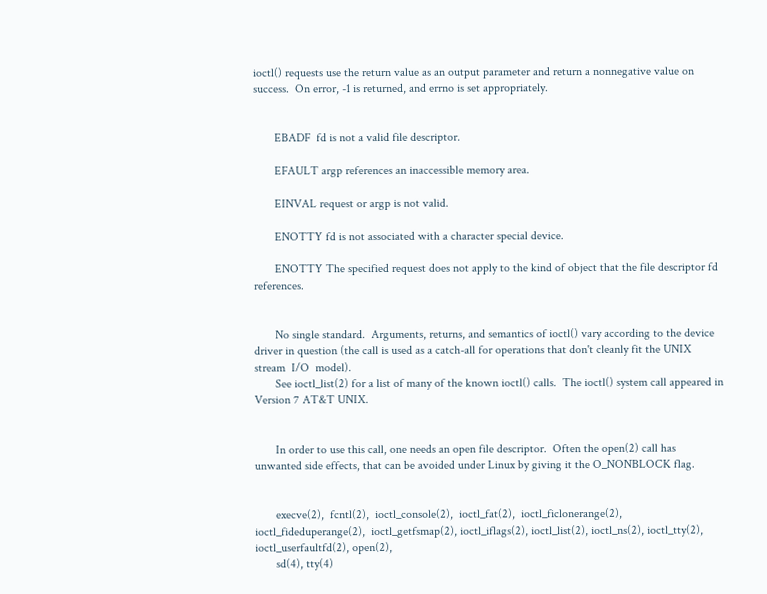ioctl() requests use the return value as an output parameter and return a nonnegative value on success.  On error, -1 is returned, and errno is set appropriately.


       EBADF  fd is not a valid file descriptor.

       EFAULT argp references an inaccessible memory area.

       EINVAL request or argp is not valid.

       ENOTTY fd is not associated with a character special device.

       ENOTTY The specified request does not apply to the kind of object that the file descriptor fd references.


       No single standard.  Arguments, returns, and semantics of ioctl() vary according to the device driver in question (the call is used as a catch-all for operations that don't cleanly fit the UNIX stream  I/O  model).
       See ioctl_list(2) for a list of many of the known ioctl() calls.  The ioctl() system call appeared in Version 7 AT&T UNIX.


       In order to use this call, one needs an open file descriptor.  Often the open(2) call has unwanted side effects, that can be avoided under Linux by giving it the O_NONBLOCK flag.


       execve(2),  fcntl(2),  ioctl_console(2),  ioctl_fat(2),  ioctl_ficlonerange(2),  ioctl_fideduperange(2),  ioctl_getfsmap(2), ioctl_iflags(2), ioctl_list(2), ioctl_ns(2), ioctl_tty(2), ioctl_userfaultfd(2), open(2),
       sd(4), tty(4)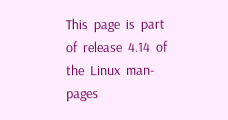This  page  is  part  of  release  4.14  of  the  Linux  man-pages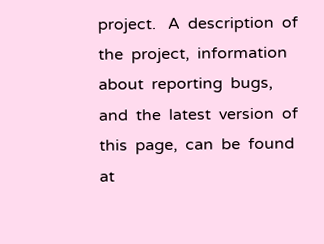project.   A  description  of  the  project,  information  about  reporting  bugs,  and  the  latest  version  of  this  page,  can  be  found  at